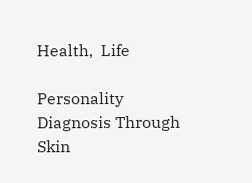Health,  Life

Personality Diagnosis Through Skin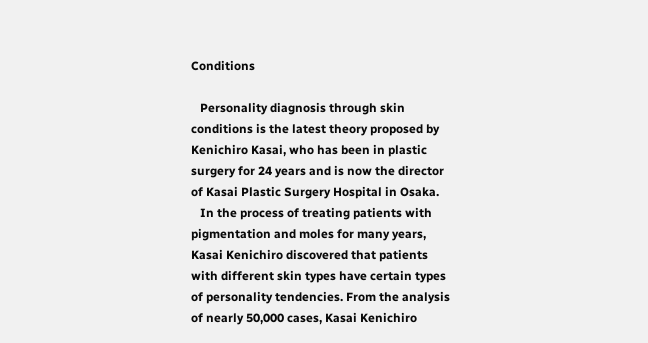Conditions

   Personality diagnosis through skin conditions is the latest theory proposed by Kenichiro Kasai, who has been in plastic surgery for 24 years and is now the director of Kasai Plastic Surgery Hospital in Osaka.
   In the process of treating patients with pigmentation and moles for many years, Kasai Kenichiro discovered that patients with different skin types have certain types of personality tendencies. From the analysis of nearly 50,000 cases, Kasai Kenichiro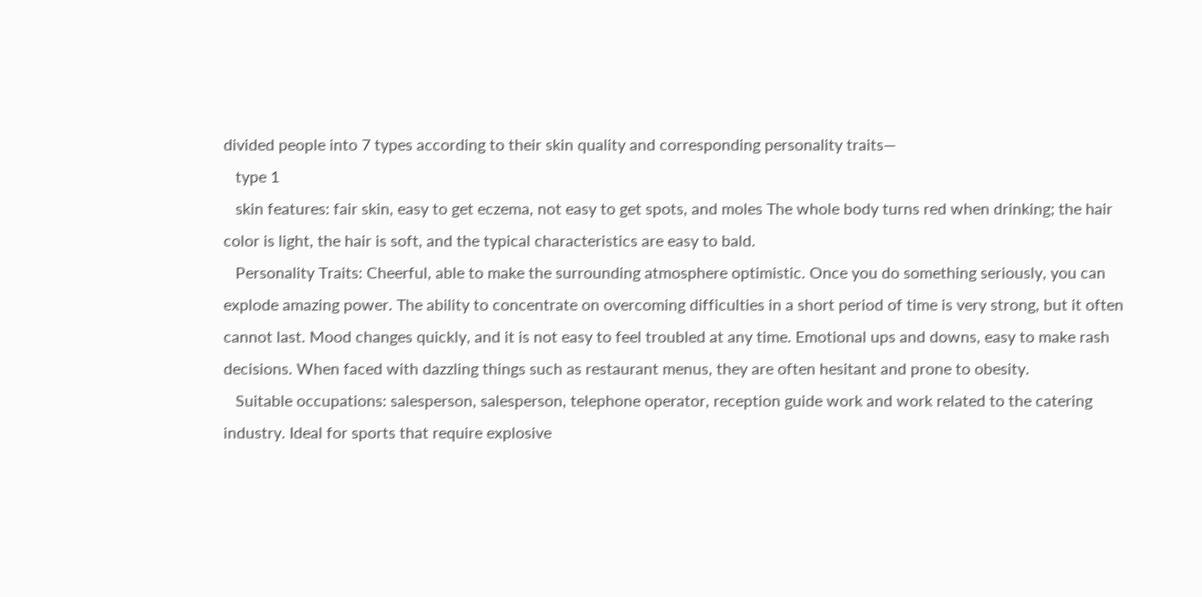divided people into 7 types according to their skin quality and corresponding personality traits—
   type 1
   skin features: fair skin, easy to get eczema, not easy to get spots, and moles The whole body turns red when drinking; the hair color is light, the hair is soft, and the typical characteristics are easy to bald.
   Personality Traits: Cheerful, able to make the surrounding atmosphere optimistic. Once you do something seriously, you can explode amazing power. The ability to concentrate on overcoming difficulties in a short period of time is very strong, but it often cannot last. Mood changes quickly, and it is not easy to feel troubled at any time. Emotional ups and downs, easy to make rash decisions. When faced with dazzling things such as restaurant menus, they are often hesitant and prone to obesity.
   Suitable occupations: salesperson, salesperson, telephone operator, reception guide work and work related to the catering industry. Ideal for sports that require explosive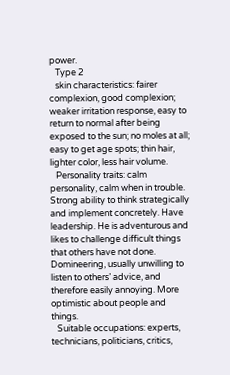power.
   Type 2
   skin characteristics: fairer complexion, good complexion; weaker irritation response, easy to return to normal after being exposed to the sun; no moles at all; easy to get age spots; thin hair, lighter color, less hair volume.
   Personality traits: calm personality, calm when in trouble. Strong ability to think strategically and implement concretely. Have leadership. He is adventurous and likes to challenge difficult things that others have not done. Domineering, usually unwilling to listen to others’ advice, and therefore easily annoying. More optimistic about people and things.
   Suitable occupations: experts, technicians, politicians, critics,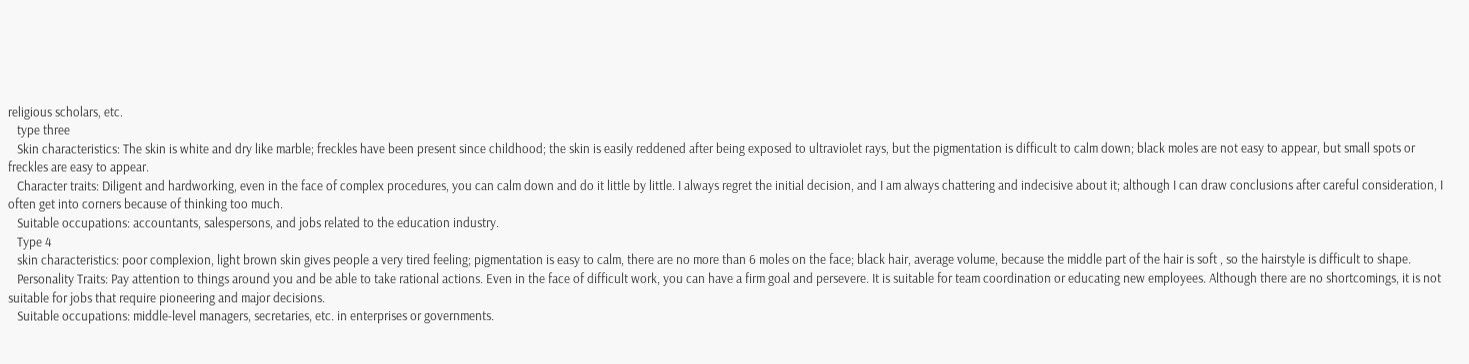religious scholars, etc.
   type three
   Skin characteristics: The skin is white and dry like marble; freckles have been present since childhood; the skin is easily reddened after being exposed to ultraviolet rays, but the pigmentation is difficult to calm down; black moles are not easy to appear, but small spots or freckles are easy to appear.
   Character traits: Diligent and hardworking, even in the face of complex procedures, you can calm down and do it little by little. I always regret the initial decision, and I am always chattering and indecisive about it; although I can draw conclusions after careful consideration, I often get into corners because of thinking too much.
   Suitable occupations: accountants, salespersons, and jobs related to the education industry.
   Type 4
   skin characteristics: poor complexion, light brown skin gives people a very tired feeling; pigmentation is easy to calm, there are no more than 6 moles on the face; black hair, average volume, because the middle part of the hair is soft , so the hairstyle is difficult to shape.
   Personality Traits: Pay attention to things around you and be able to take rational actions. Even in the face of difficult work, you can have a firm goal and persevere. It is suitable for team coordination or educating new employees. Although there are no shortcomings, it is not suitable for jobs that require pioneering and major decisions.
   Suitable occupations: middle-level managers, secretaries, etc. in enterprises or governments.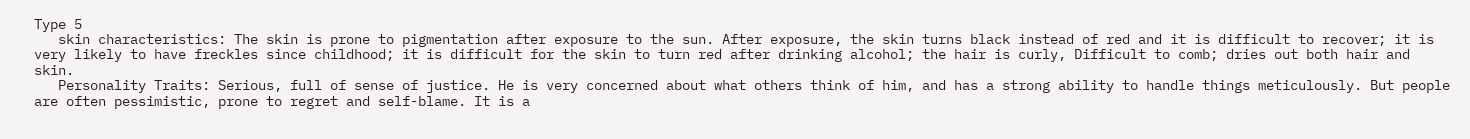Type 5
   skin characteristics: The skin is prone to pigmentation after exposure to the sun. After exposure, the skin turns black instead of red and it is difficult to recover; it is very likely to have freckles since childhood; it is difficult for the skin to turn red after drinking alcohol; the hair is curly, Difficult to comb; dries out both hair and skin.
   Personality Traits: Serious, full of sense of justice. He is very concerned about what others think of him, and has a strong ability to handle things meticulously. But people are often pessimistic, prone to regret and self-blame. It is a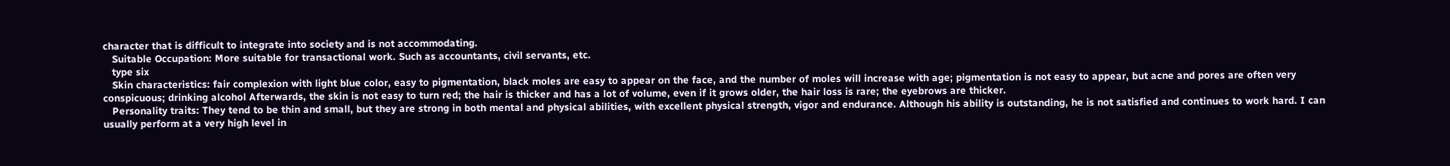character that is difficult to integrate into society and is not accommodating.
   Suitable Occupation: More suitable for transactional work. Such as accountants, civil servants, etc.
   type six
   Skin characteristics: fair complexion with light blue color, easy to pigmentation, black moles are easy to appear on the face, and the number of moles will increase with age; pigmentation is not easy to appear, but acne and pores are often very conspicuous; drinking alcohol Afterwards, the skin is not easy to turn red; the hair is thicker and has a lot of volume, even if it grows older, the hair loss is rare; the eyebrows are thicker.
   Personality traits: They tend to be thin and small, but they are strong in both mental and physical abilities, with excellent physical strength, vigor and endurance. Although his ability is outstanding, he is not satisfied and continues to work hard. I can usually perform at a very high level in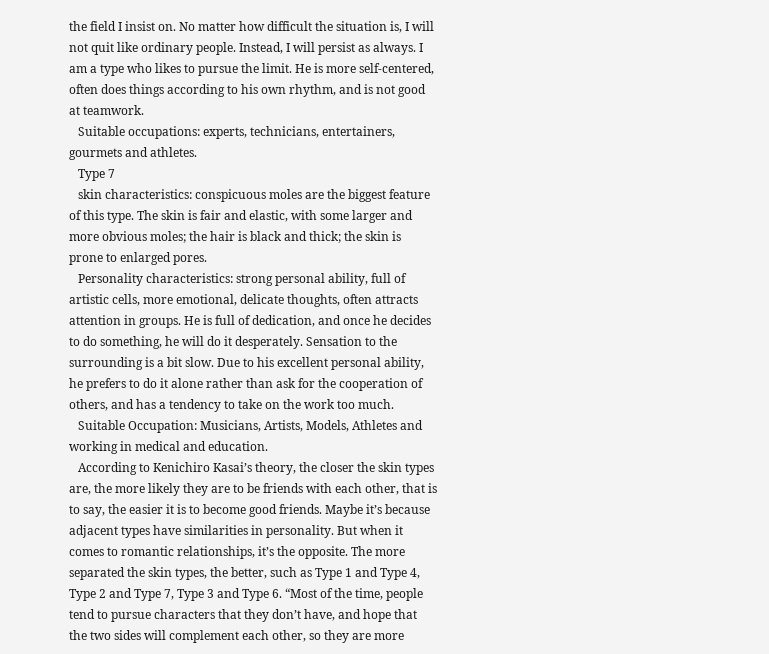the field I insist on. No matter how difficult the situation is, I will not quit like ordinary people. Instead, I will persist as always. I am a type who likes to pursue the limit. He is more self-centered, often does things according to his own rhythm, and is not good at teamwork.
   Suitable occupations: experts, technicians, entertainers, gourmets and athletes.
   Type 7
   skin characteristics: conspicuous moles are the biggest feature of this type. The skin is fair and elastic, with some larger and more obvious moles; the hair is black and thick; the skin is prone to enlarged pores.
   Personality characteristics: strong personal ability, full of artistic cells, more emotional, delicate thoughts, often attracts attention in groups. He is full of dedication, and once he decides to do something, he will do it desperately. Sensation to the surrounding is a bit slow. Due to his excellent personal ability, he prefers to do it alone rather than ask for the cooperation of others, and has a tendency to take on the work too much.
   Suitable Occupation: Musicians, Artists, Models, Athletes and working in medical and education.
   According to Kenichiro Kasai’s theory, the closer the skin types are, the more likely they are to be friends with each other, that is to say, the easier it is to become good friends. Maybe it’s because adjacent types have similarities in personality. But when it comes to romantic relationships, it’s the opposite. The more separated the skin types, the better, such as Type 1 and Type 4, Type 2 and Type 7, Type 3 and Type 6. “Most of the time, people tend to pursue characters that they don’t have, and hope that the two sides will complement each other, so they are more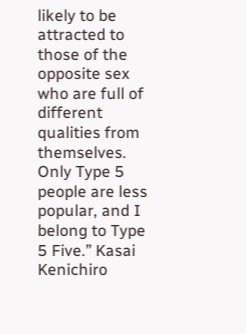likely to be attracted to those of the opposite sex who are full of different qualities from themselves. Only Type 5 people are less popular, and I belong to Type 5 Five.” Kasai Kenichiro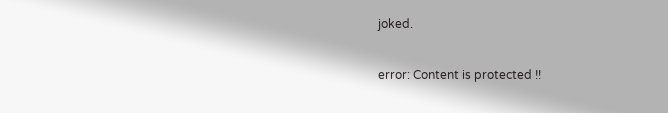joked.

error: Content is protected !!